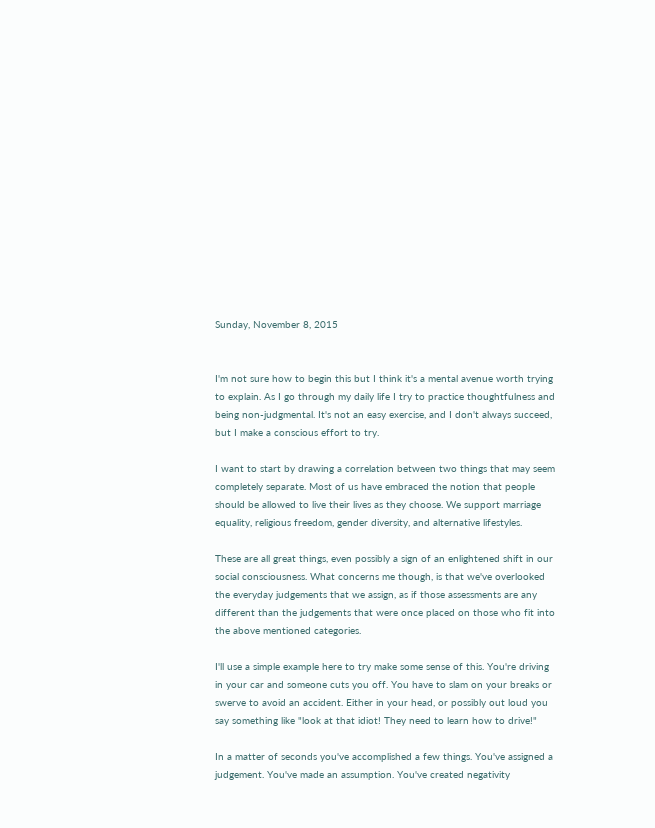Sunday, November 8, 2015


I'm not sure how to begin this but I think it's a mental avenue worth trying to explain. As I go through my daily life I try to practice thoughtfulness and being non-judgmental. It's not an easy exercise, and I don't always succeed, but I make a conscious effort to try.

I want to start by drawing a correlation between two things that may seem completely separate. Most of us have embraced the notion that people should be allowed to live their lives as they choose. We support marriage equality, religious freedom, gender diversity, and alternative lifestyles.

These are all great things, even possibly a sign of an enlightened shift in our social consciousness. What concerns me though, is that we've overlooked the everyday judgements that we assign, as if those assessments are any different than the judgements that were once placed on those who fit into the above mentioned categories.

I'll use a simple example here to try make some sense of this. You're driving in your car and someone cuts you off. You have to slam on your breaks or swerve to avoid an accident. Either in your head, or possibly out loud you say something like "look at that idiot! They need to learn how to drive!"

In a matter of seconds you've accomplished a few things. You've assigned a judgement. You've made an assumption. You've created negativity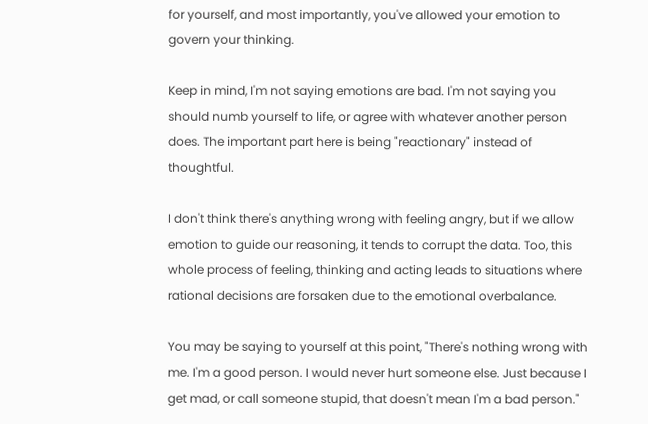for yourself, and most importantly, you've allowed your emotion to govern your thinking.

Keep in mind, I'm not saying emotions are bad. I'm not saying you should numb yourself to life, or agree with whatever another person does. The important part here is being "reactionary" instead of thoughtful.

I don't think there's anything wrong with feeling angry, but if we allow emotion to guide our reasoning, it tends to corrupt the data. Too, this whole process of feeling, thinking and acting leads to situations where rational decisions are forsaken due to the emotional overbalance.

You may be saying to yourself at this point, "There's nothing wrong with me. I'm a good person. I would never hurt someone else. Just because I get mad, or call someone stupid, that doesn't mean I'm a bad person."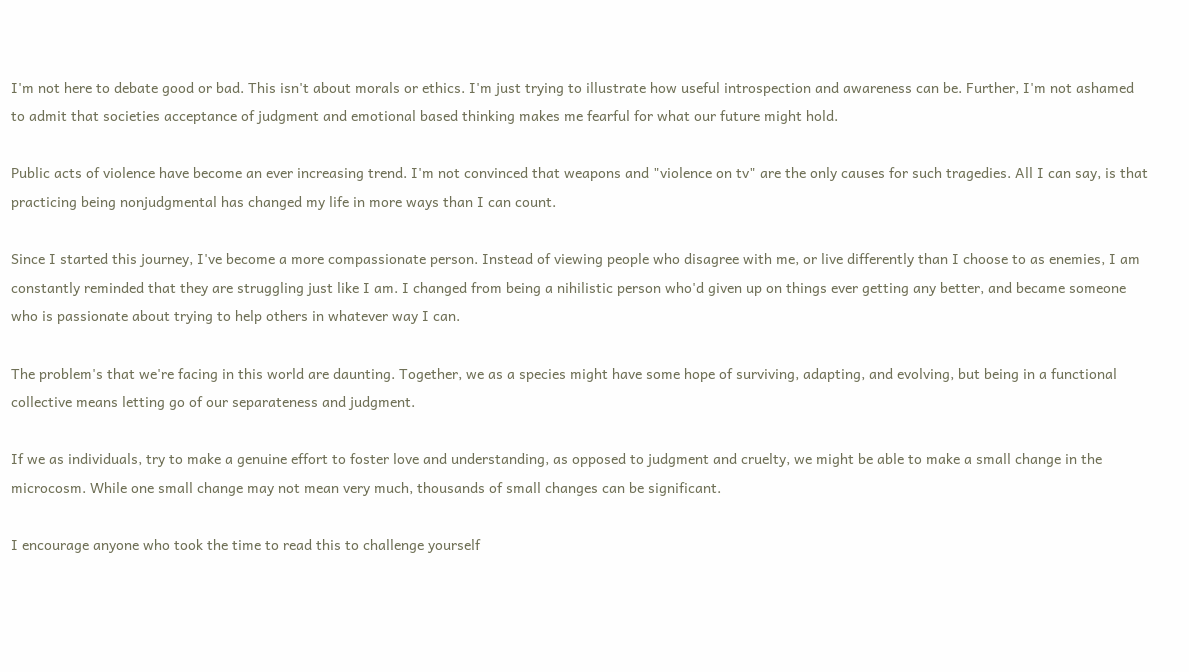I'm not here to debate good or bad. This isn't about morals or ethics. I'm just trying to illustrate how useful introspection and awareness can be. Further, I'm not ashamed to admit that societies acceptance of judgment and emotional based thinking makes me fearful for what our future might hold.

Public acts of violence have become an ever increasing trend. I'm not convinced that weapons and "violence on tv" are the only causes for such tragedies. All I can say, is that practicing being nonjudgmental has changed my life in more ways than I can count.

Since I started this journey, I've become a more compassionate person. Instead of viewing people who disagree with me, or live differently than I choose to as enemies, I am constantly reminded that they are struggling just like I am. I changed from being a nihilistic person who'd given up on things ever getting any better, and became someone who is passionate about trying to help others in whatever way I can.

The problem's that we're facing in this world are daunting. Together, we as a species might have some hope of surviving, adapting, and evolving, but being in a functional collective means letting go of our separateness and judgment.

If we as individuals, try to make a genuine effort to foster love and understanding, as opposed to judgment and cruelty, we might be able to make a small change in the microcosm. While one small change may not mean very much, thousands of small changes can be significant.

I encourage anyone who took the time to read this to challenge yourself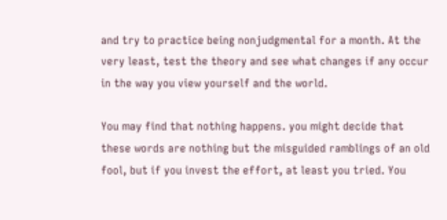and try to practice being nonjudgmental for a month. At the very least, test the theory and see what changes if any occur in the way you view yourself and the world.

You may find that nothing happens. you might decide that these words are nothing but the misguided ramblings of an old fool, but if you invest the effort, at least you tried. You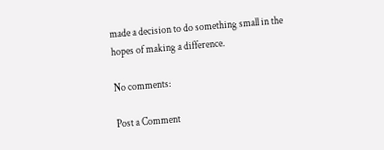made a decision to do something small in the hopes of making a difference.

No comments:

Post a Comment